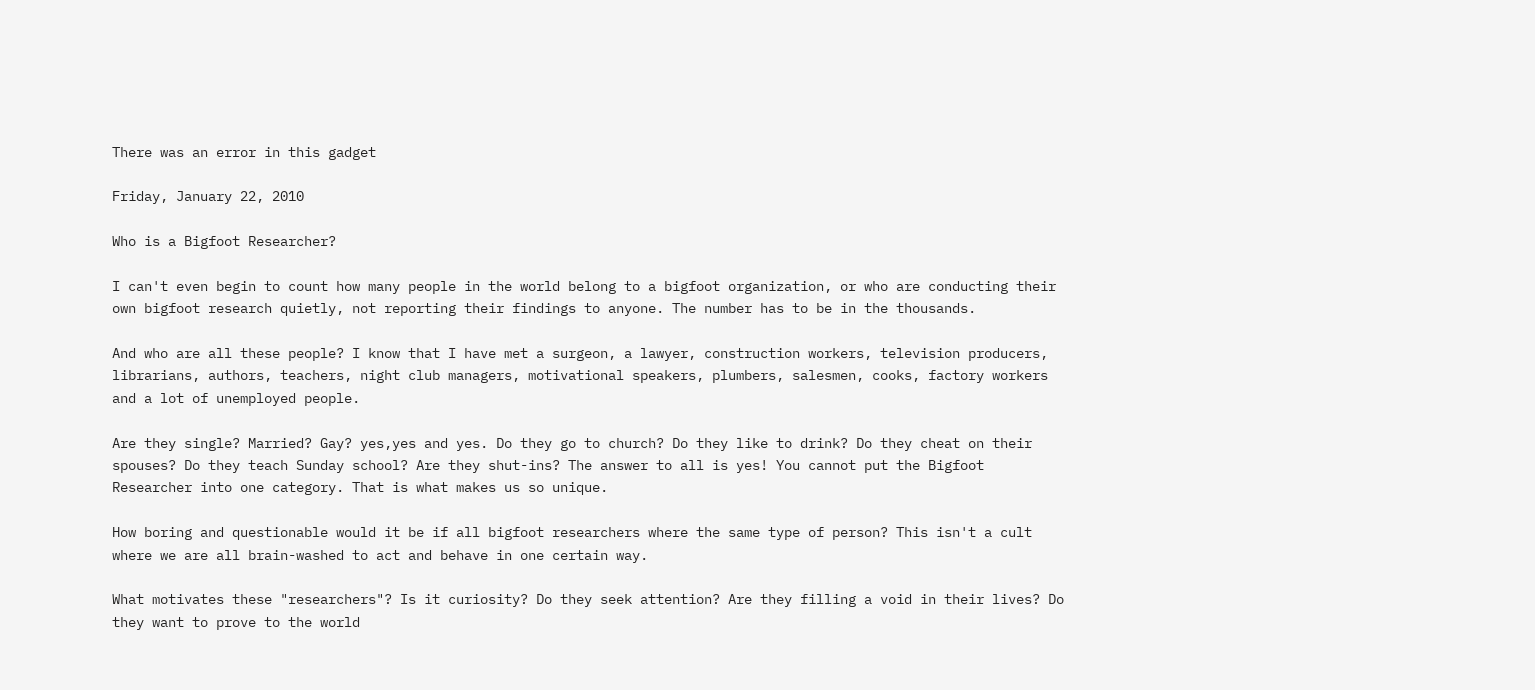There was an error in this gadget

Friday, January 22, 2010

Who is a Bigfoot Researcher?

I can't even begin to count how many people in the world belong to a bigfoot organization, or who are conducting their own bigfoot research quietly, not reporting their findings to anyone. The number has to be in the thousands.

And who are all these people? I know that I have met a surgeon, a lawyer, construction workers, television producers, librarians, authors, teachers, night club managers, motivational speakers, plumbers, salesmen, cooks, factory workers and a lot of unemployed people.

Are they single? Married? Gay? yes,yes and yes. Do they go to church? Do they like to drink? Do they cheat on their spouses? Do they teach Sunday school? Are they shut-ins? The answer to all is yes! You cannot put the Bigfoot Researcher into one category. That is what makes us so unique.

How boring and questionable would it be if all bigfoot researchers where the same type of person? This isn't a cult where we are all brain-washed to act and behave in one certain way.

What motivates these "researchers"? Is it curiosity? Do they seek attention? Are they filling a void in their lives? Do they want to prove to the world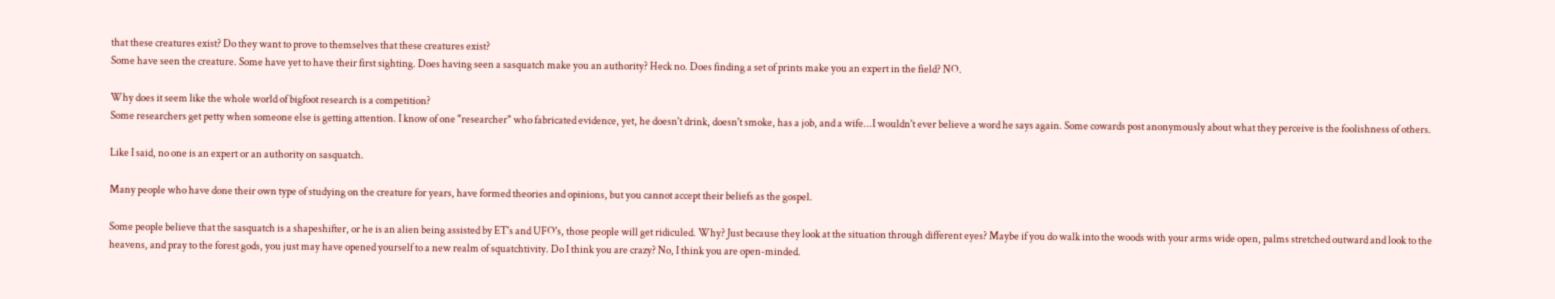that these creatures exist? Do they want to prove to themselves that these creatures exist?
Some have seen the creature. Some have yet to have their first sighting. Does having seen a sasquatch make you an authority? Heck no. Does finding a set of prints make you an expert in the field? NO.

Why does it seem like the whole world of bigfoot research is a competition?
Some researchers get petty when someone else is getting attention. I know of one "researcher" who fabricated evidence, yet, he doesn't drink, doesn't smoke, has a job, and a wife...I wouldn't ever believe a word he says again. Some cowards post anonymously about what they perceive is the foolishness of others.

Like I said, no one is an expert or an authority on sasquatch.

Many people who have done their own type of studying on the creature for years, have formed theories and opinions, but you cannot accept their beliefs as the gospel.

Some people believe that the sasquatch is a shapeshifter, or he is an alien being assisted by ET's and UFO's, those people will get ridiculed. Why? Just because they look at the situation through different eyes? Maybe if you do walk into the woods with your arms wide open, palms stretched outward and look to the heavens, and pray to the forest gods, you just may have opened yourself to a new realm of squatchtivity. Do I think you are crazy? No, I think you are open-minded.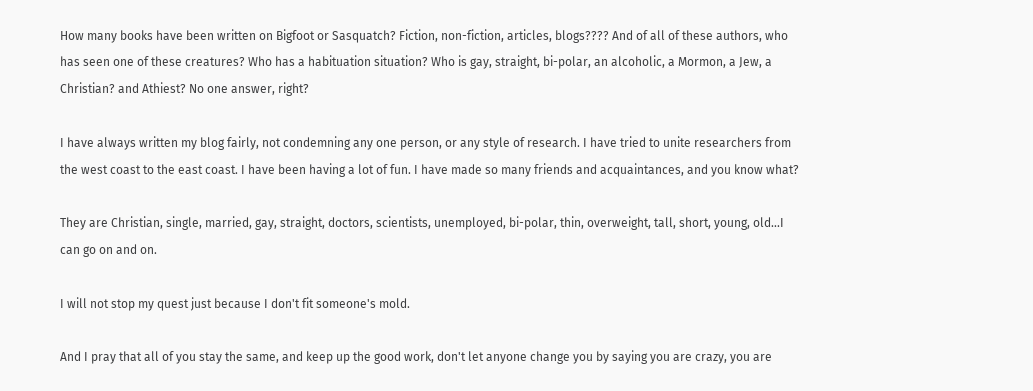How many books have been written on Bigfoot or Sasquatch? Fiction, non-fiction, articles, blogs???? And of all of these authors, who has seen one of these creatures? Who has a habituation situation? Who is gay, straight, bi-polar, an alcoholic, a Mormon, a Jew, a Christian? and Athiest? No one answer, right?

I have always written my blog fairly, not condemning any one person, or any style of research. I have tried to unite researchers from the west coast to the east coast. I have been having a lot of fun. I have made so many friends and acquaintances, and you know what?

They are Christian, single, married, gay, straight, doctors, scientists, unemployed, bi-polar, thin, overweight, tall, short, young, old...I can go on and on.

I will not stop my quest just because I don't fit someone's mold.

And I pray that all of you stay the same, and keep up the good work, don't let anyone change you by saying you are crazy, you are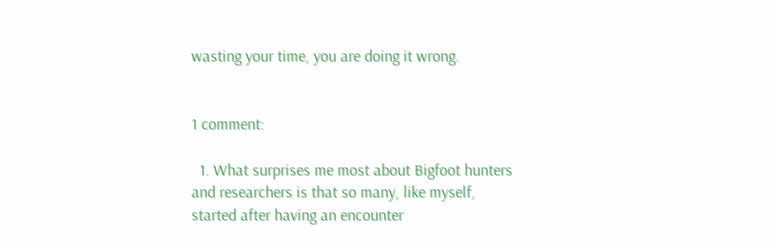wasting your time, you are doing it wrong.


1 comment:

  1. What surprises me most about Bigfoot hunters and researchers is that so many, like myself, started after having an encounter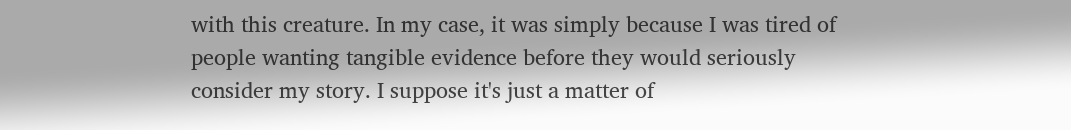with this creature. In my case, it was simply because I was tired of people wanting tangible evidence before they would seriously consider my story. I suppose it's just a matter of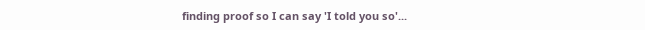finding proof so I can say 'I told you so'...